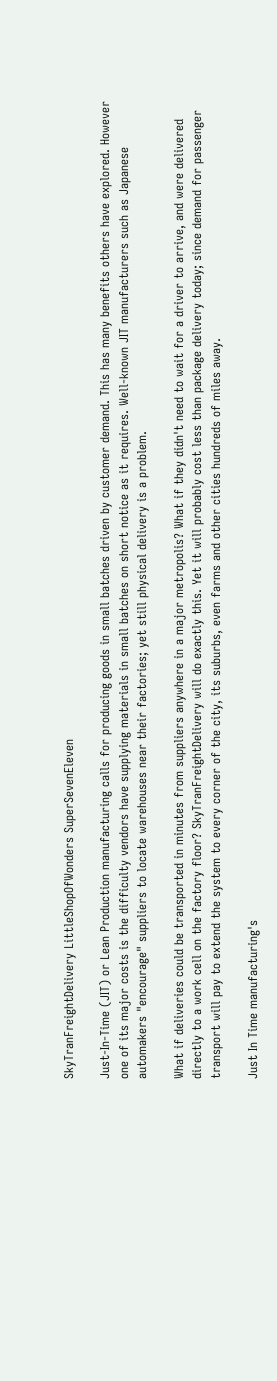SkyTranFreightDelivery LittleShopOfWonders SuperSevenEleven

Just-In-Time (JIT) or Lean Production manufacturing calls for producing goods in small batches driven by customer demand. This has many benefits others have explored. However one of its major costs is the difficulty vendors have supplying materials in small batches on short notice as it requires. Well-known JIT manufacturers such as Japanese automakers "encourage" suppliers to locate warehouses near their factories; yet still physical delivery is a problem.

What if deliveries could be transported in minutes from suppliers anywhere in a major metropolis? What if they didn't need to wait for a driver to arrive, and were delivered directly to a work cell on the factory floor? SkyTranFreightDelivery will do exactly this. Yet it will probably cost less than package delivery today; since demand for passenger transport will pay to extend the system to every corner of the city, its suburbs, even farms and other cities hundreds of miles away.

Just In Time manufacturing's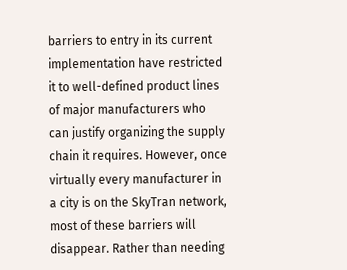barriers to entry in its current implementation have restricted it to well-defined product lines of major manufacturers who can justify organizing the supply chain it requires. However, once virtually every manufacturer in a city is on the SkyTran network, most of these barriers will disappear. Rather than needing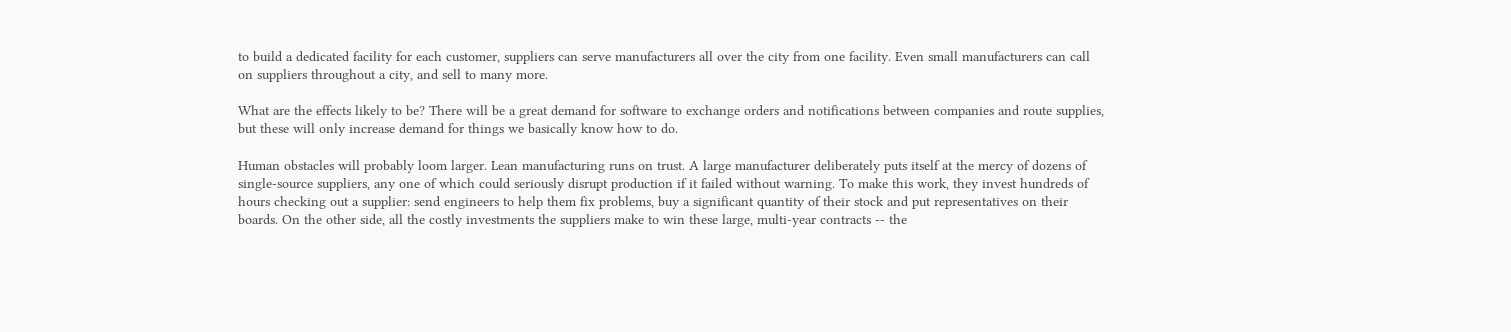to build a dedicated facility for each customer, suppliers can serve manufacturers all over the city from one facility. Even small manufacturers can call on suppliers throughout a city, and sell to many more.

What are the effects likely to be? There will be a great demand for software to exchange orders and notifications between companies and route supplies, but these will only increase demand for things we basically know how to do.

Human obstacles will probably loom larger. Lean manufacturing runs on trust. A large manufacturer deliberately puts itself at the mercy of dozens of single-source suppliers, any one of which could seriously disrupt production if it failed without warning. To make this work, they invest hundreds of hours checking out a supplier: send engineers to help them fix problems, buy a significant quantity of their stock and put representatives on their boards. On the other side, all the costly investments the suppliers make to win these large, multi-year contracts -- the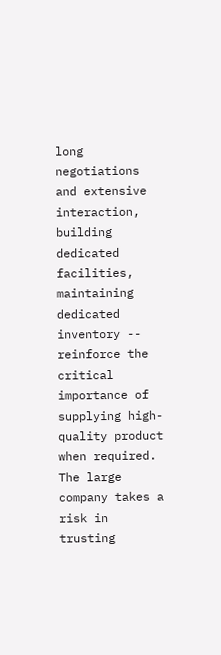long negotiations and extensive interaction, building dedicated facilities, maintaining dedicated inventory -- reinforce the critical importance of supplying high-quality product when required. The large company takes a risk in trusting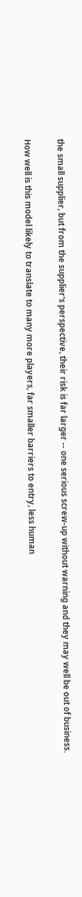the small supplier, but from the supplier's perspective, their risk is far larger -- one serious screw-up without warning and they may well be out of business.

How well is this model likely to translate to many more players, far smaller barriers to entry, less human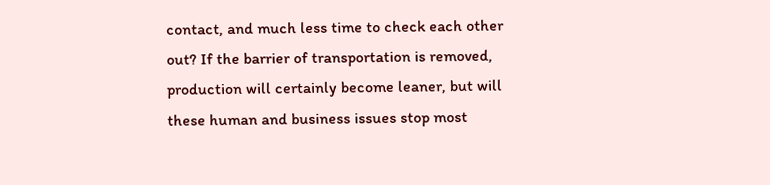contact, and much less time to check each other out? If the barrier of transportation is removed, production will certainly become leaner, but will these human and business issues stop most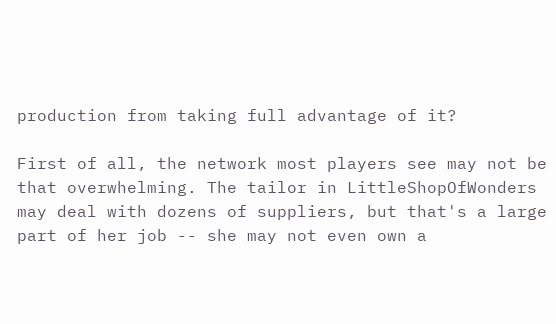production from taking full advantage of it?

First of all, the network most players see may not be that overwhelming. The tailor in LittleShopOfWonders may deal with dozens of suppliers, but that's a large part of her job -- she may not even own a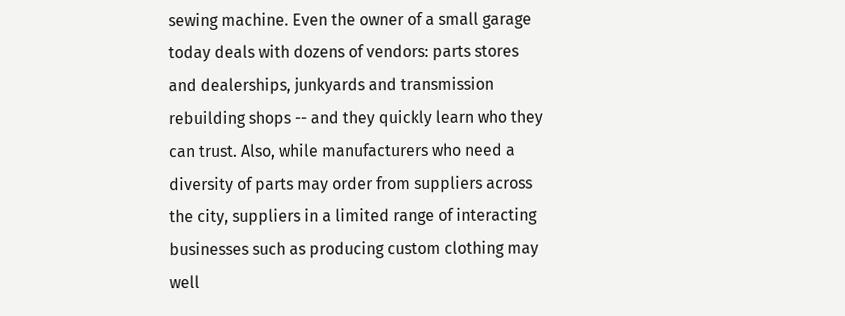sewing machine. Even the owner of a small garage today deals with dozens of vendors: parts stores and dealerships, junkyards and transmission rebuilding shops -- and they quickly learn who they can trust. Also, while manufacturers who need a diversity of parts may order from suppliers across the city, suppliers in a limited range of interacting businesses such as producing custom clothing may well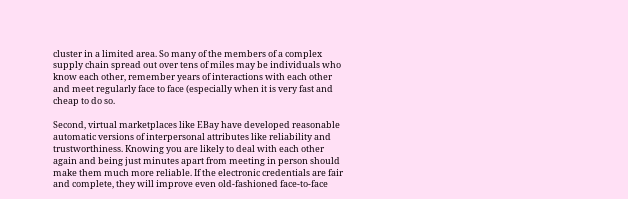cluster in a limited area. So many of the members of a complex supply chain spread out over tens of miles may be individuals who know each other, remember years of interactions with each other and meet regularly face to face (especially when it is very fast and cheap to do so.

Second, virtual marketplaces like EBay have developed reasonable automatic versions of interpersonal attributes like reliability and trustworthiness. Knowing you are likely to deal with each other again and being just minutes apart from meeting in person should make them much more reliable. If the electronic credentials are fair and complete, they will improve even old-fashioned face-to-face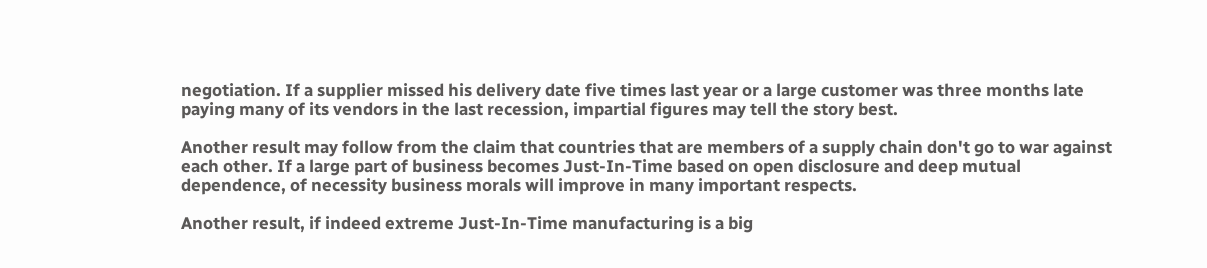negotiation. If a supplier missed his delivery date five times last year or a large customer was three months late paying many of its vendors in the last recession, impartial figures may tell the story best.

Another result may follow from the claim that countries that are members of a supply chain don't go to war against each other. If a large part of business becomes Just-In-Time based on open disclosure and deep mutual dependence, of necessity business morals will improve in many important respects.

Another result, if indeed extreme Just-In-Time manufacturing is a big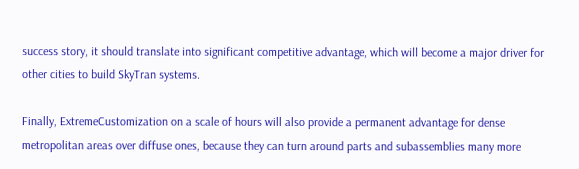success story, it should translate into significant competitive advantage, which will become a major driver for other cities to build SkyTran systems.

Finally, ExtremeCustomization on a scale of hours will also provide a permanent advantage for dense metropolitan areas over diffuse ones, because they can turn around parts and subassemblies many more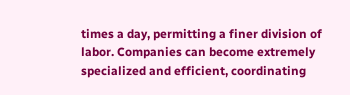times a day, permitting a finer division of labor. Companies can become extremely specialized and efficient, coordinating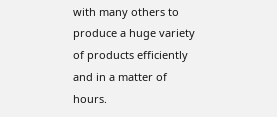with many others to produce a huge variety of products efficiently and in a matter of hours.